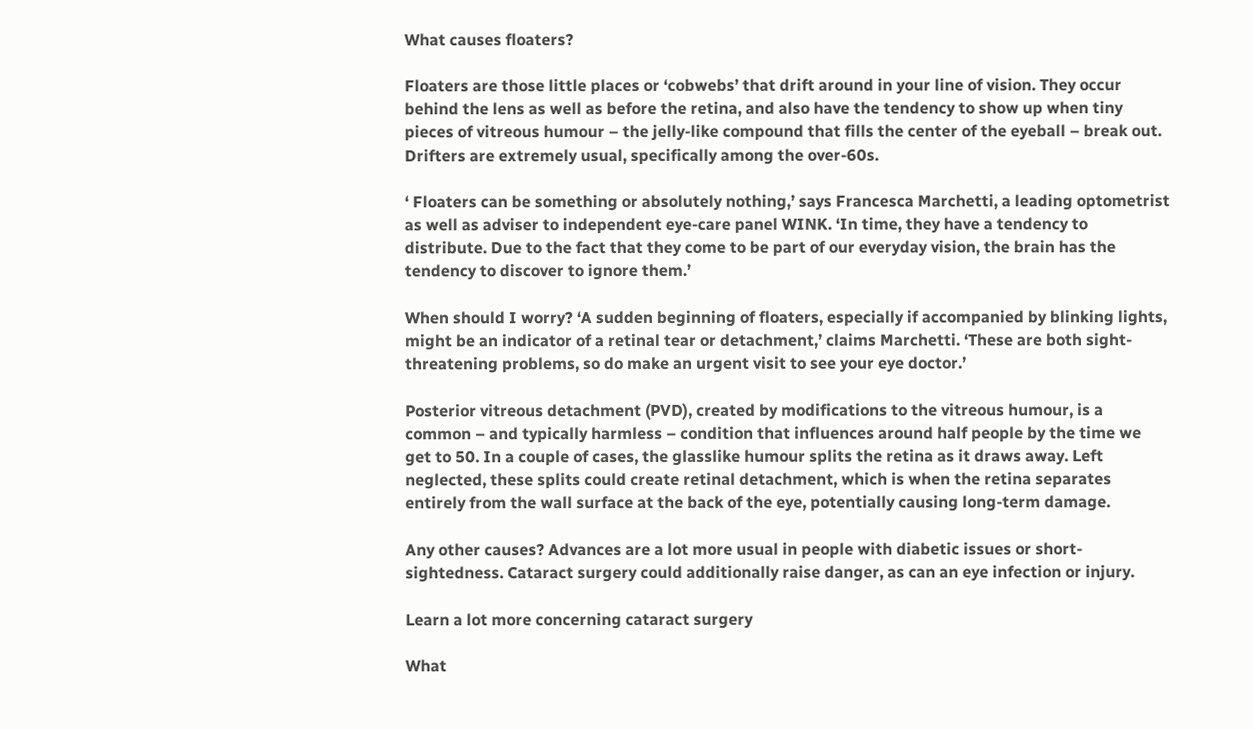What causes floaters?

Floaters are those little places or ‘cobwebs’ that drift around in your line of vision. They occur behind the lens as well as before the retina, and also have the tendency to show up when tiny pieces of vitreous humour – the jelly-like compound that fills the center of the eyeball – break out. Drifters are extremely usual, specifically among the over-60s.

‘ Floaters can be something or absolutely nothing,’ says Francesca Marchetti, a leading optometrist as well as adviser to independent eye-care panel WINK. ‘In time, they have a tendency to distribute. Due to the fact that they come to be part of our everyday vision, the brain has the tendency to discover to ignore them.’

When should I worry? ‘A sudden beginning of floaters, especially if accompanied by blinking lights, might be an indicator of a retinal tear or detachment,’ claims Marchetti. ‘These are both sight-threatening problems, so do make an urgent visit to see your eye doctor.’

Posterior vitreous detachment (PVD), created by modifications to the vitreous humour, is a common – and typically harmless – condition that influences around half people by the time we get to 50. In a couple of cases, the glasslike humour splits the retina as it draws away. Left neglected, these splits could create retinal detachment, which is when the retina separates entirely from the wall surface at the back of the eye, potentially causing long-term damage.

Any other causes? Advances are a lot more usual in people with diabetic issues or short-sightedness. Cataract surgery could additionally raise danger, as can an eye infection or injury.

Learn a lot more concerning cataract surgery

What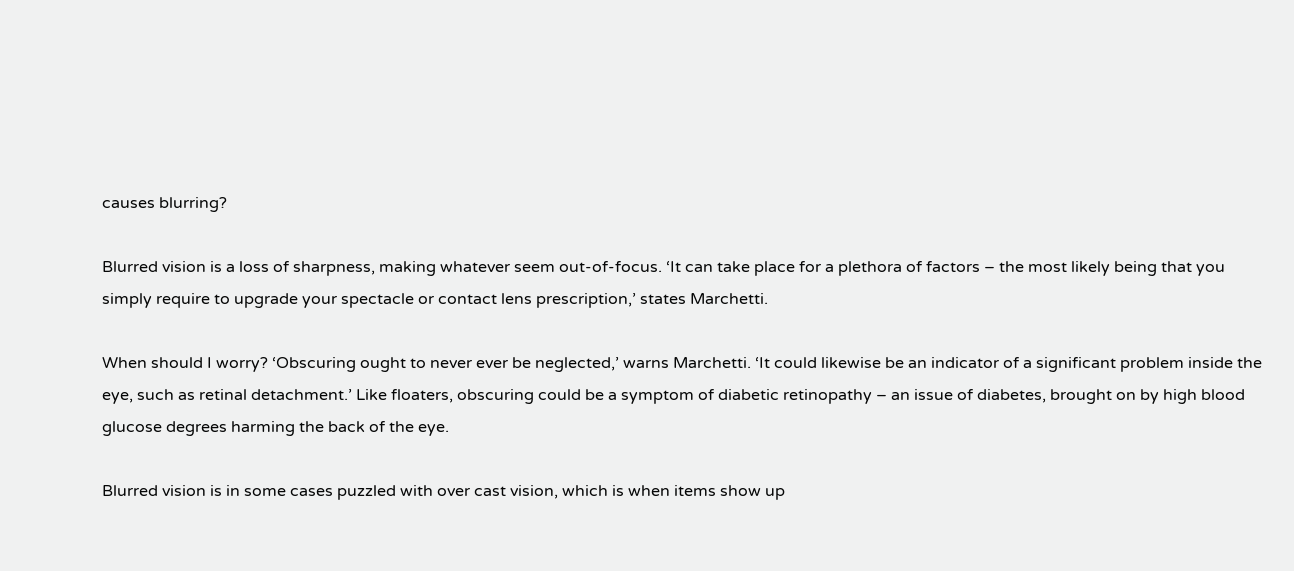causes blurring?

Blurred vision is a loss of sharpness, making whatever seem out-of-focus. ‘It can take place for a plethora of factors – the most likely being that you simply require to upgrade your spectacle or contact lens prescription,’ states Marchetti.

When should I worry? ‘Obscuring ought to never ever be neglected,’ warns Marchetti. ‘It could likewise be an indicator of a significant problem inside the eye, such as retinal detachment.’ Like floaters, obscuring could be a symptom of diabetic retinopathy – an issue of diabetes, brought on by high blood glucose degrees harming the back of the eye.

Blurred vision is in some cases puzzled with over cast vision, which is when items show up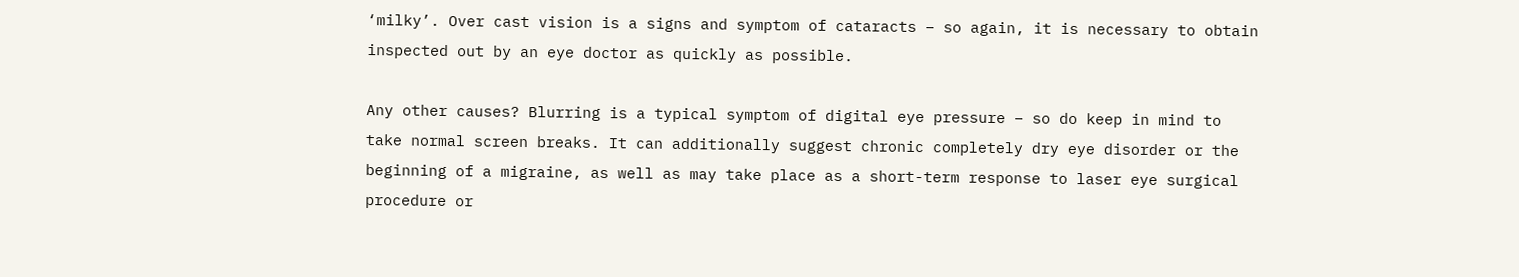‘milky’. Over cast vision is a signs and symptom of cataracts – so again, it is necessary to obtain inspected out by an eye doctor as quickly as possible.

Any other causes? Blurring is a typical symptom of digital eye pressure – so do keep in mind to take normal screen breaks. It can additionally suggest chronic completely dry eye disorder or the beginning of a migraine, as well as may take place as a short-term response to laser eye surgical procedure or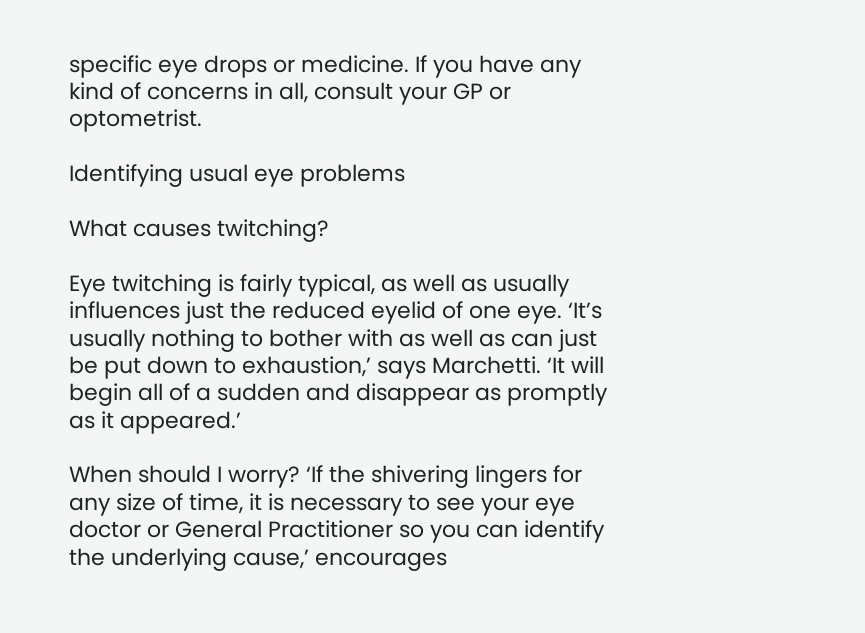specific eye drops or medicine. If you have any kind of concerns in all, consult your GP or optometrist.

Identifying usual eye problems

What causes twitching?

Eye twitching is fairly typical, as well as usually influences just the reduced eyelid of one eye. ‘It’s usually nothing to bother with as well as can just be put down to exhaustion,’ says Marchetti. ‘It will begin all of a sudden and disappear as promptly as it appeared.’

When should I worry? ‘If the shivering lingers for any size of time, it is necessary to see your eye doctor or General Practitioner so you can identify the underlying cause,’ encourages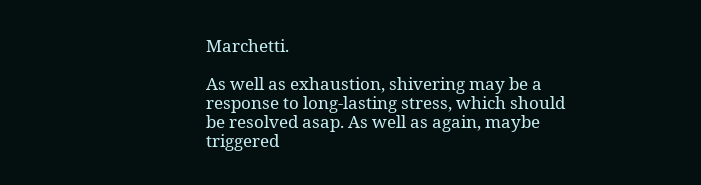Marchetti.

As well as exhaustion, shivering may be a response to long-lasting stress, which should be resolved asap. As well as again, maybe triggered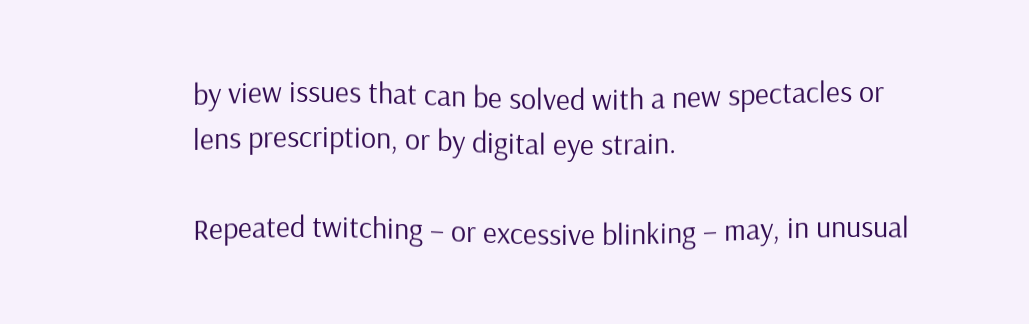by view issues that can be solved with a new spectacles or lens prescription, or by digital eye strain.

Repeated twitching – or excessive blinking – may, in unusual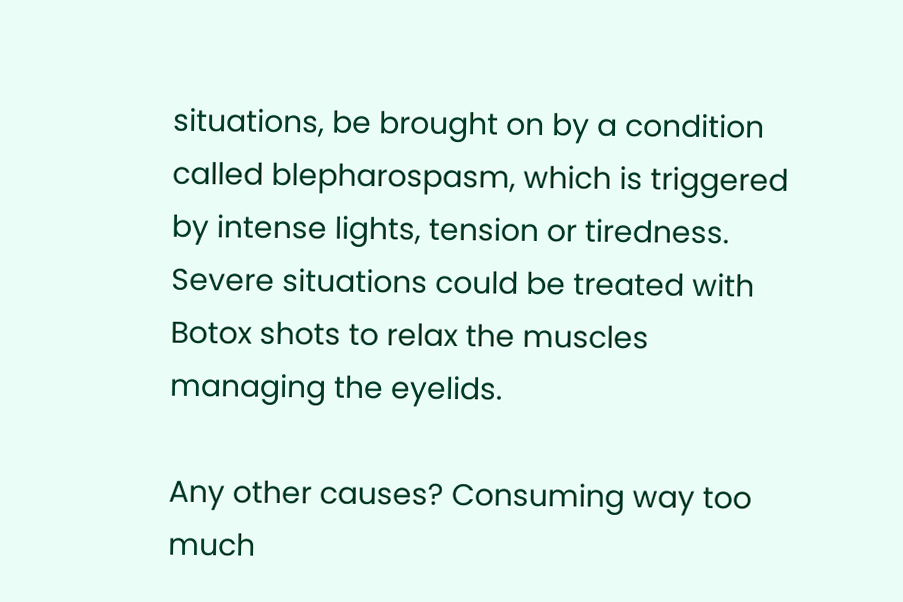situations, be brought on by a condition called blepharospasm, which is triggered by intense lights, tension or tiredness. Severe situations could be treated with Botox shots to relax the muscles managing the eyelids.

Any other causes? Consuming way too much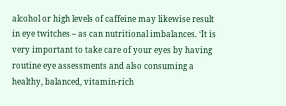alcohol or high levels of caffeine may likewise result in eye twitches – as can nutritional imbalances. ‘It is very important to take care of your eyes by having routine eye assessments and also consuming a healthy, balanced, vitamin-rich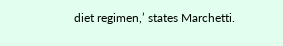diet regimen,’ states Marchetti.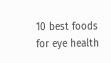10 best foods for eye health